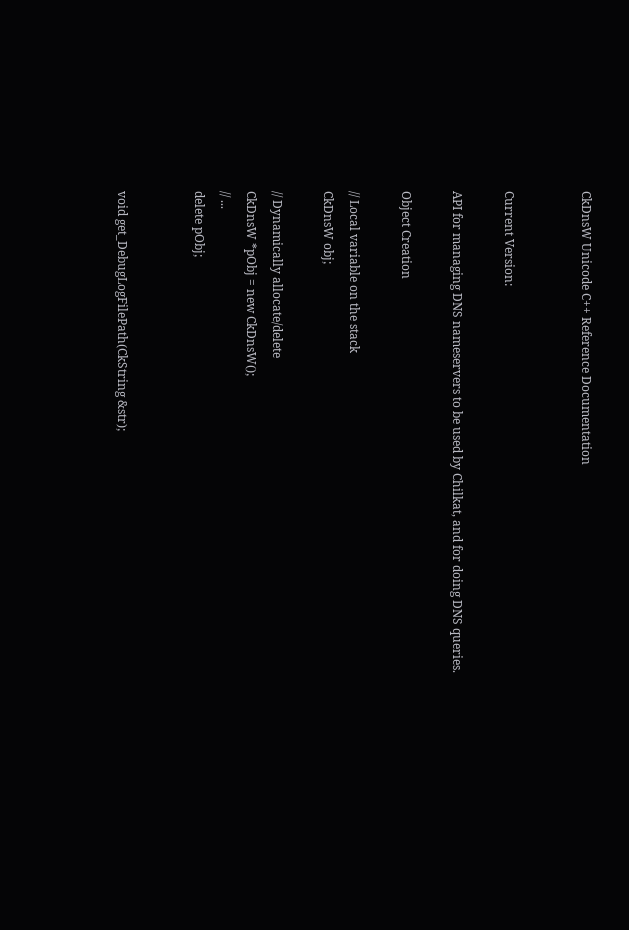CkDnsW Unicode C++ Reference Documentation


Current Version:

API for managing DNS nameservers to be used by Chilkat, and for doing DNS queries.

Object Creation

// Local variable on the stack
CkDnsW obj;

// Dynamically allocate/delete
CkDnsW *pObj = new CkDnsW();
// ...
delete pObj;


void get_DebugLogFilePath(CkString &str);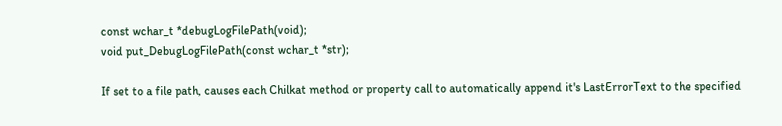const wchar_t *debugLogFilePath(void);
void put_DebugLogFilePath(const wchar_t *str);

If set to a file path, causes each Chilkat method or property call to automatically append it's LastErrorText to the specified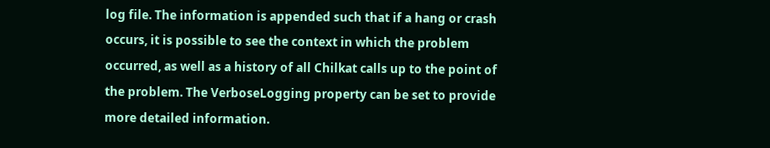log file. The information is appended such that if a hang or crash occurs, it is possible to see the context in which the problem occurred, as well as a history of all Chilkat calls up to the point of the problem. The VerboseLogging property can be set to provide more detailed information.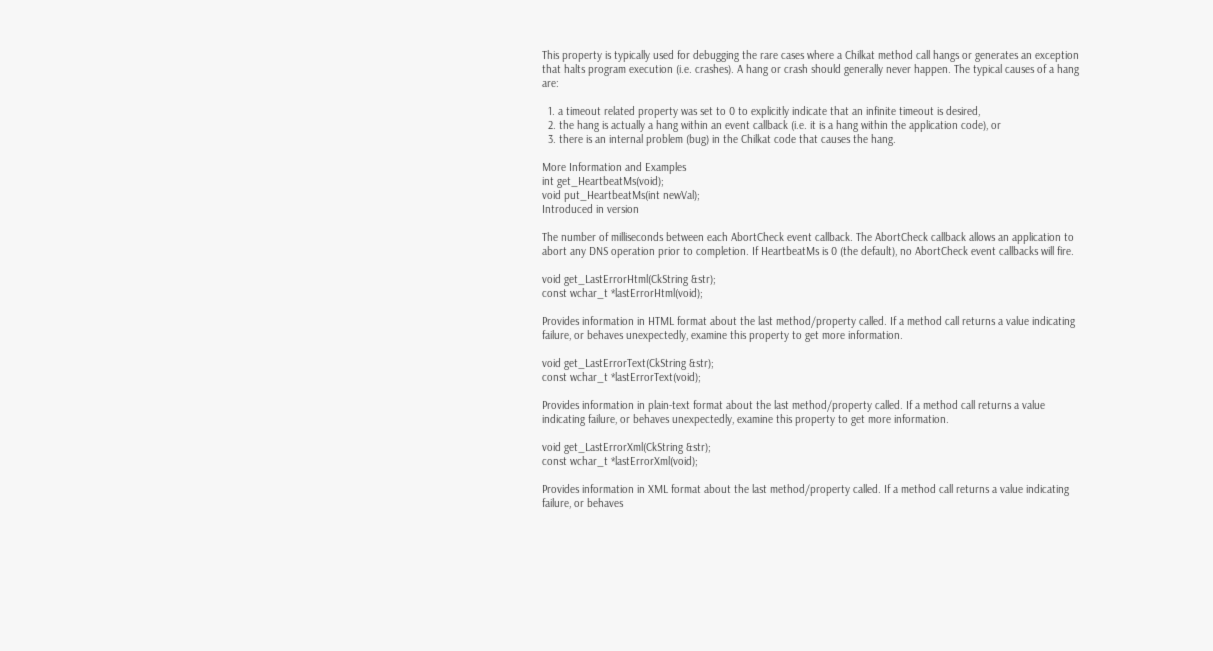This property is typically used for debugging the rare cases where a Chilkat method call hangs or generates an exception that halts program execution (i.e. crashes). A hang or crash should generally never happen. The typical causes of a hang are:

  1. a timeout related property was set to 0 to explicitly indicate that an infinite timeout is desired,
  2. the hang is actually a hang within an event callback (i.e. it is a hang within the application code), or
  3. there is an internal problem (bug) in the Chilkat code that causes the hang.

More Information and Examples
int get_HeartbeatMs(void);
void put_HeartbeatMs(int newVal);
Introduced in version

The number of milliseconds between each AbortCheck event callback. The AbortCheck callback allows an application to abort any DNS operation prior to completion. If HeartbeatMs is 0 (the default), no AbortCheck event callbacks will fire.

void get_LastErrorHtml(CkString &str);
const wchar_t *lastErrorHtml(void);

Provides information in HTML format about the last method/property called. If a method call returns a value indicating failure, or behaves unexpectedly, examine this property to get more information.

void get_LastErrorText(CkString &str);
const wchar_t *lastErrorText(void);

Provides information in plain-text format about the last method/property called. If a method call returns a value indicating failure, or behaves unexpectedly, examine this property to get more information.

void get_LastErrorXml(CkString &str);
const wchar_t *lastErrorXml(void);

Provides information in XML format about the last method/property called. If a method call returns a value indicating failure, or behaves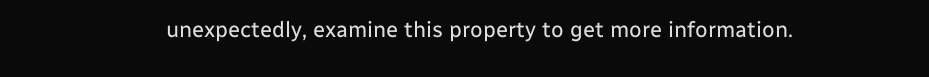unexpectedly, examine this property to get more information.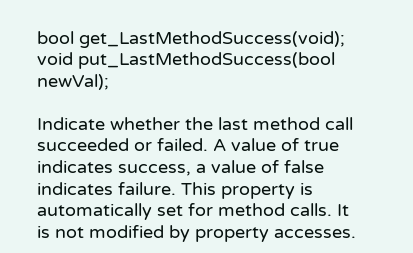bool get_LastMethodSuccess(void);
void put_LastMethodSuccess(bool newVal);

Indicate whether the last method call succeeded or failed. A value of true indicates success, a value of false indicates failure. This property is automatically set for method calls. It is not modified by property accesses.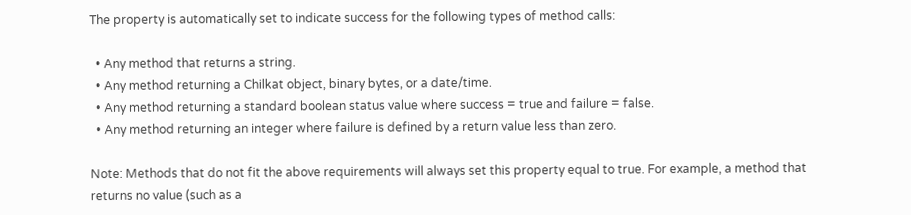The property is automatically set to indicate success for the following types of method calls:

  • Any method that returns a string.
  • Any method returning a Chilkat object, binary bytes, or a date/time.
  • Any method returning a standard boolean status value where success = true and failure = false.
  • Any method returning an integer where failure is defined by a return value less than zero.

Note: Methods that do not fit the above requirements will always set this property equal to true. For example, a method that returns no value (such as a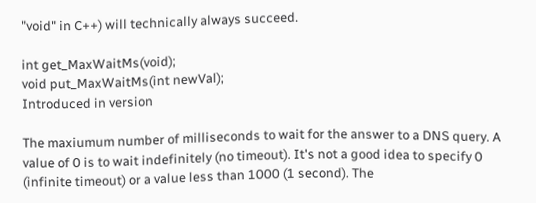"void" in C++) will technically always succeed.

int get_MaxWaitMs(void);
void put_MaxWaitMs(int newVal);
Introduced in version

The maxiumum number of milliseconds to wait for the answer to a DNS query. A value of 0 is to wait indefinitely (no timeout). It's not a good idea to specify 0 (infinite timeout) or a value less than 1000 (1 second). The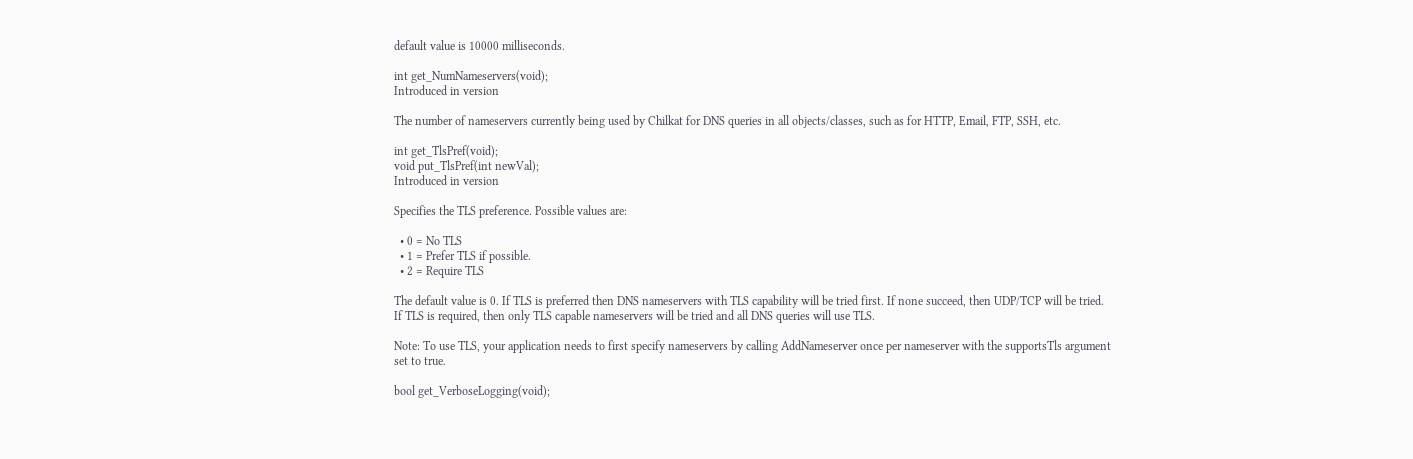default value is 10000 milliseconds.

int get_NumNameservers(void);
Introduced in version

The number of nameservers currently being used by Chilkat for DNS queries in all objects/classes, such as for HTTP, Email, FTP, SSH, etc.

int get_TlsPref(void);
void put_TlsPref(int newVal);
Introduced in version

Specifies the TLS preference. Possible values are:

  • 0 = No TLS
  • 1 = Prefer TLS if possible.
  • 2 = Require TLS

The default value is 0. If TLS is preferred then DNS nameservers with TLS capability will be tried first. If none succeed, then UDP/TCP will be tried. If TLS is required, then only TLS capable nameservers will be tried and all DNS queries will use TLS.

Note: To use TLS, your application needs to first specify nameservers by calling AddNameserver once per nameserver with the supportsTls argument set to true.

bool get_VerboseLogging(void);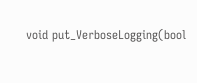void put_VerboseLogging(bool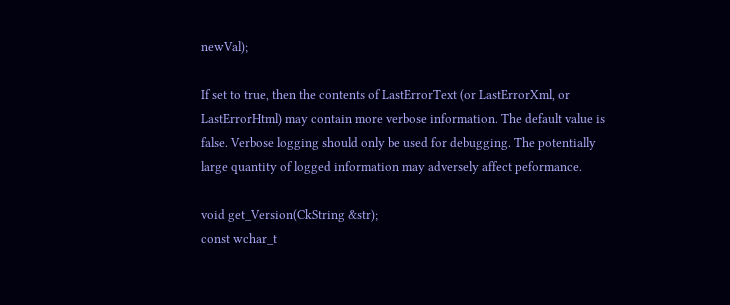newVal);

If set to true, then the contents of LastErrorText (or LastErrorXml, or LastErrorHtml) may contain more verbose information. The default value is false. Verbose logging should only be used for debugging. The potentially large quantity of logged information may adversely affect peformance.

void get_Version(CkString &str);
const wchar_t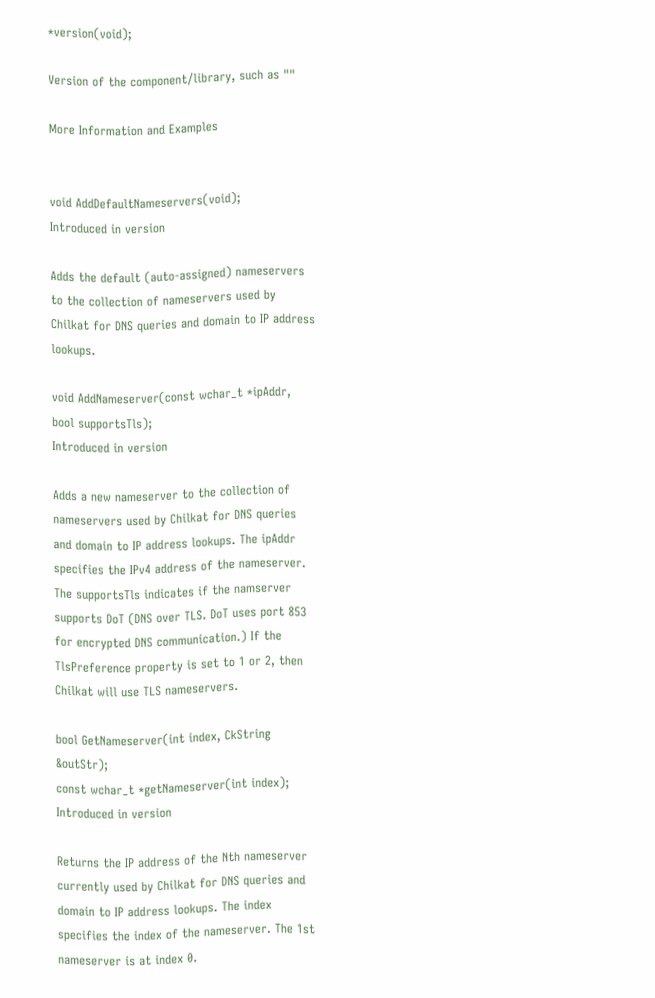*version(void);

Version of the component/library, such as ""

More Information and Examples


void AddDefaultNameservers(void);
Introduced in version

Adds the default (auto-assigned) nameservers to the collection of nameservers used by Chilkat for DNS queries and domain to IP address lookups.

void AddNameserver(const wchar_t *ipAddr, bool supportsTls);
Introduced in version

Adds a new nameserver to the collection of nameservers used by Chilkat for DNS queries and domain to IP address lookups. The ipAddr specifies the IPv4 address of the nameserver. The supportsTls indicates if the namserver supports DoT (DNS over TLS. DoT uses port 853 for encrypted DNS communication.) If the TlsPreference property is set to 1 or 2, then Chilkat will use TLS nameservers.

bool GetNameserver(int index, CkString &outStr);
const wchar_t *getNameserver(int index);
Introduced in version

Returns the IP address of the Nth nameserver currently used by Chilkat for DNS queries and domain to IP address lookups. The index specifies the index of the nameserver. The 1st nameserver is at index 0.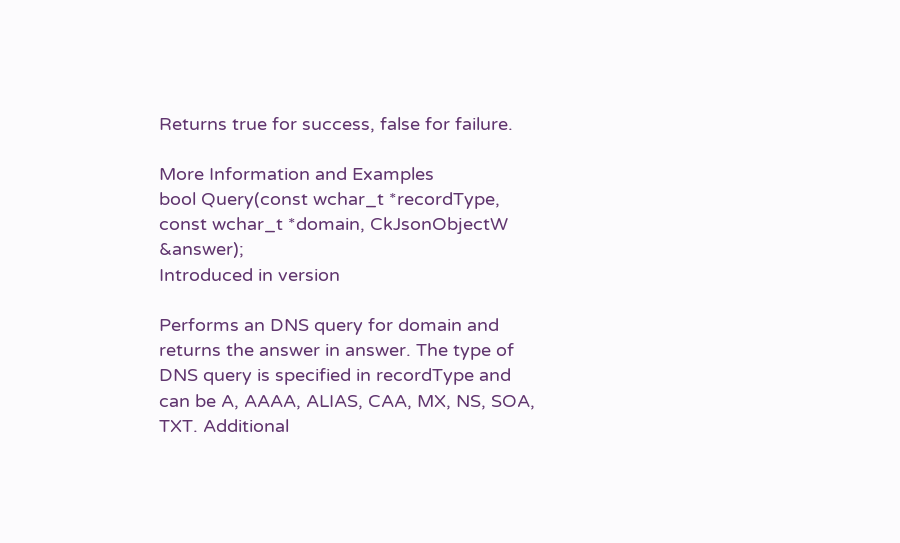Returns true for success, false for failure.

More Information and Examples
bool Query(const wchar_t *recordType, const wchar_t *domain, CkJsonObjectW &answer);
Introduced in version

Performs an DNS query for domain and returns the answer in answer. The type of DNS query is specified in recordType and can be A, AAAA, ALIAS, CAA, MX, NS, SOA, TXT. Additional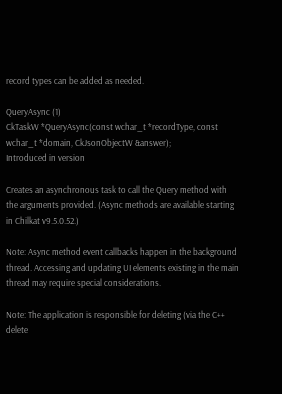record types can be added as needed.

QueryAsync (1)
CkTaskW *QueryAsync(const wchar_t *recordType, const wchar_t *domain, CkJsonObjectW &answer);
Introduced in version

Creates an asynchronous task to call the Query method with the arguments provided. (Async methods are available starting in Chilkat v9.5.0.52.)

Note: Async method event callbacks happen in the background thread. Accessing and updating UI elements existing in the main thread may require special considerations.

Note: The application is responsible for deleting (via the C++ delete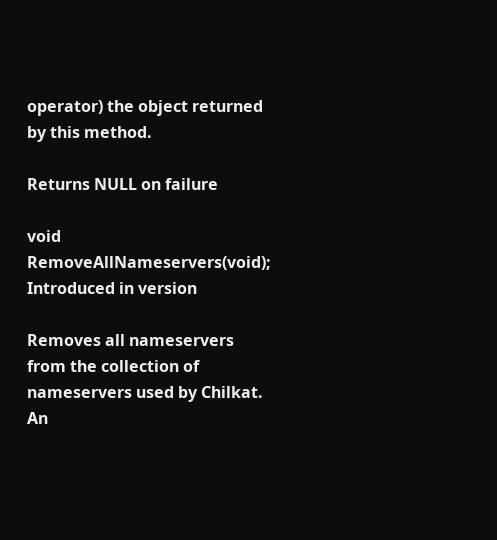operator) the object returned by this method.

Returns NULL on failure

void RemoveAllNameservers(void);
Introduced in version

Removes all nameservers from the collection of nameservers used by Chilkat. An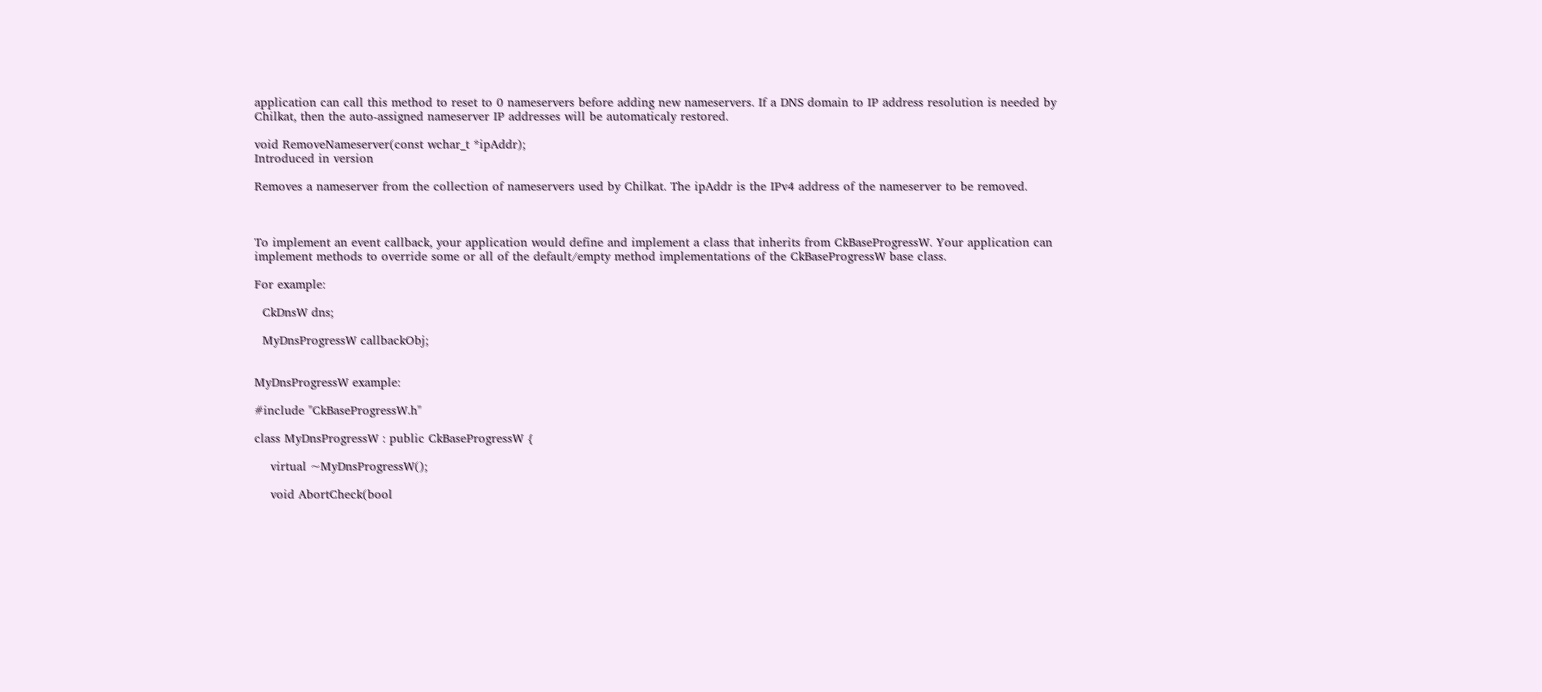application can call this method to reset to 0 nameservers before adding new nameservers. If a DNS domain to IP address resolution is needed by Chilkat, then the auto-assigned nameserver IP addresses will be automaticaly restored.

void RemoveNameserver(const wchar_t *ipAddr);
Introduced in version

Removes a nameserver from the collection of nameservers used by Chilkat. The ipAddr is the IPv4 address of the nameserver to be removed.



To implement an event callback, your application would define and implement a class that inherits from CkBaseProgressW. Your application can implement methods to override some or all of the default/empty method implementations of the CkBaseProgressW base class.

For example:

  CkDnsW dns;

  MyDnsProgressW callbackObj;


MyDnsProgressW example:

#include "CkBaseProgressW.h"

class MyDnsProgressW : public CkBaseProgressW {

    virtual ~MyDnsProgressW();

    void AbortCheck(bool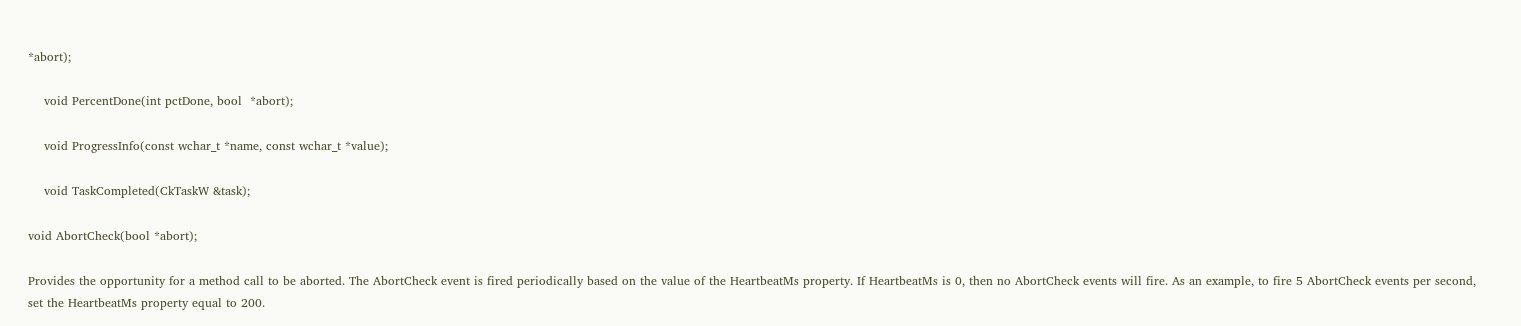*abort);

    void PercentDone(int pctDone, bool  *abort);

    void ProgressInfo(const wchar_t *name, const wchar_t *value);

    void TaskCompleted(CkTaskW &task);

void AbortCheck(bool *abort);

Provides the opportunity for a method call to be aborted. The AbortCheck event is fired periodically based on the value of the HeartbeatMs property. If HeartbeatMs is 0, then no AbortCheck events will fire. As an example, to fire 5 AbortCheck events per second, set the HeartbeatMs property equal to 200.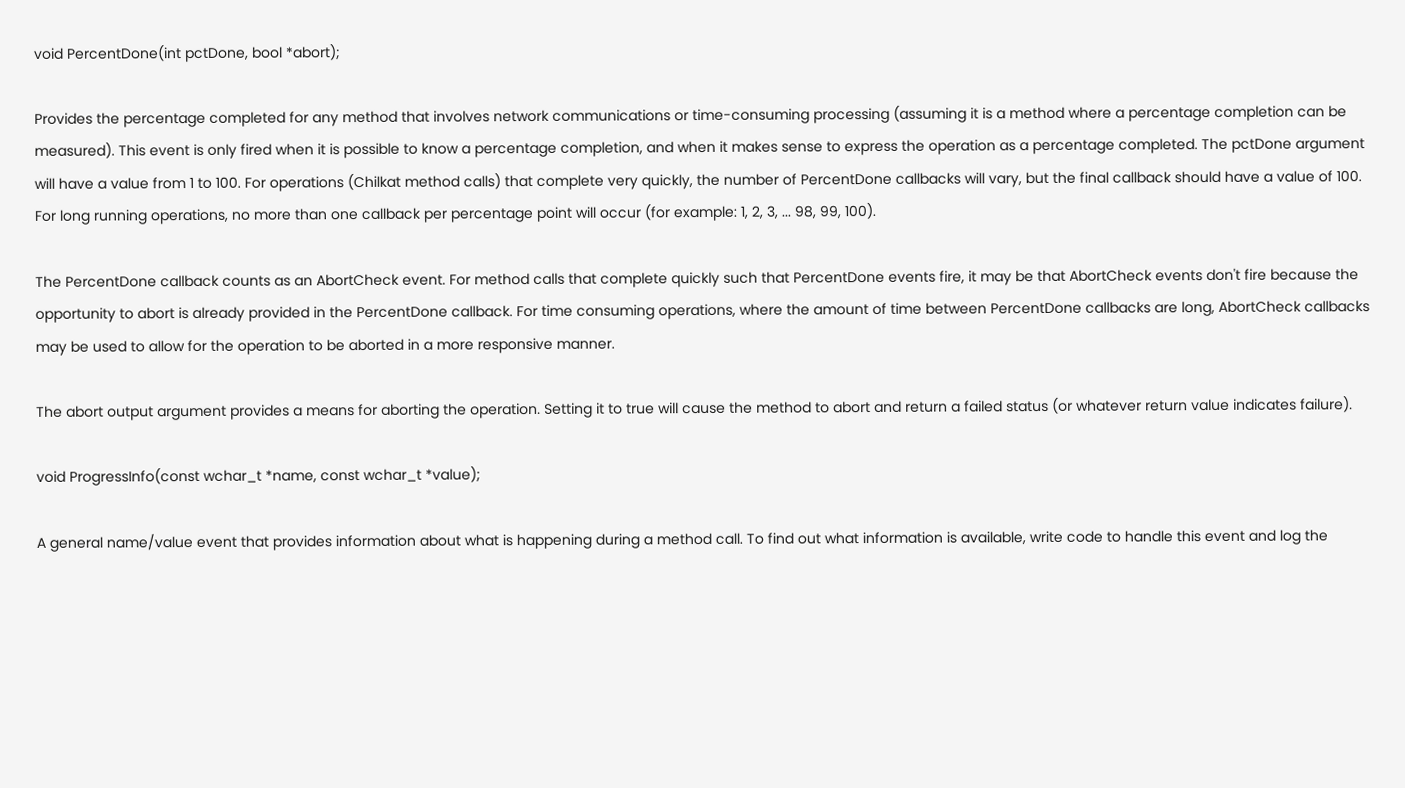void PercentDone(int pctDone, bool *abort);

Provides the percentage completed for any method that involves network communications or time-consuming processing (assuming it is a method where a percentage completion can be measured). This event is only fired when it is possible to know a percentage completion, and when it makes sense to express the operation as a percentage completed. The pctDone argument will have a value from 1 to 100. For operations (Chilkat method calls) that complete very quickly, the number of PercentDone callbacks will vary, but the final callback should have a value of 100. For long running operations, no more than one callback per percentage point will occur (for example: 1, 2, 3, ... 98, 99, 100).

The PercentDone callback counts as an AbortCheck event. For method calls that complete quickly such that PercentDone events fire, it may be that AbortCheck events don't fire because the opportunity to abort is already provided in the PercentDone callback. For time consuming operations, where the amount of time between PercentDone callbacks are long, AbortCheck callbacks may be used to allow for the operation to be aborted in a more responsive manner.

The abort output argument provides a means for aborting the operation. Setting it to true will cause the method to abort and return a failed status (or whatever return value indicates failure).

void ProgressInfo(const wchar_t *name, const wchar_t *value);

A general name/value event that provides information about what is happening during a method call. To find out what information is available, write code to handle this event and log the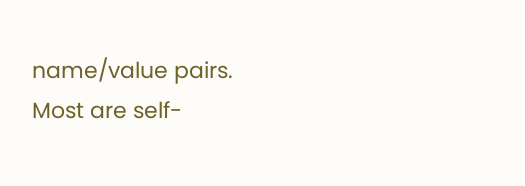name/value pairs. Most are self-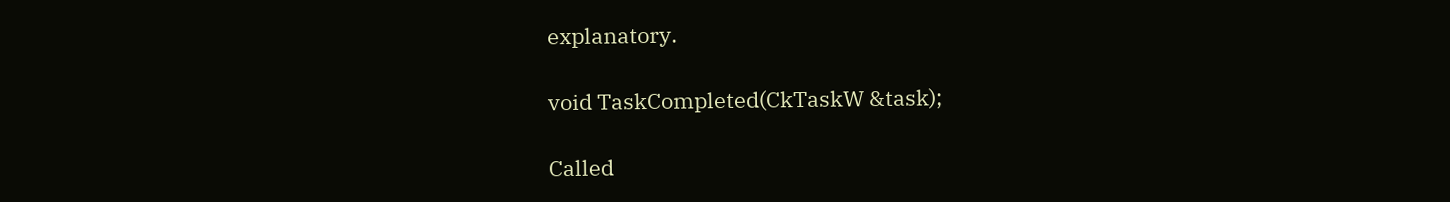explanatory.

void TaskCompleted(CkTaskW &task);

Called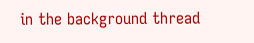in the background thread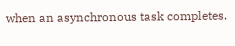when an asynchronous task completes.